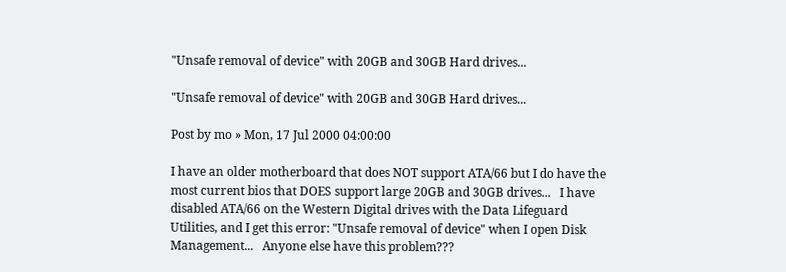"Unsafe removal of device" with 20GB and 30GB Hard drives...

"Unsafe removal of device" with 20GB and 30GB Hard drives...

Post by mo » Mon, 17 Jul 2000 04:00:00

I have an older motherboard that does NOT support ATA/66 but I do have the
most current bios that DOES support large 20GB and 30GB drives...   I have
disabled ATA/66 on the Western Digital drives with the Data Lifeguard
Utilities, and I get this error: "Unsafe removal of device" when I open Disk
Management...   Anyone else have this problem???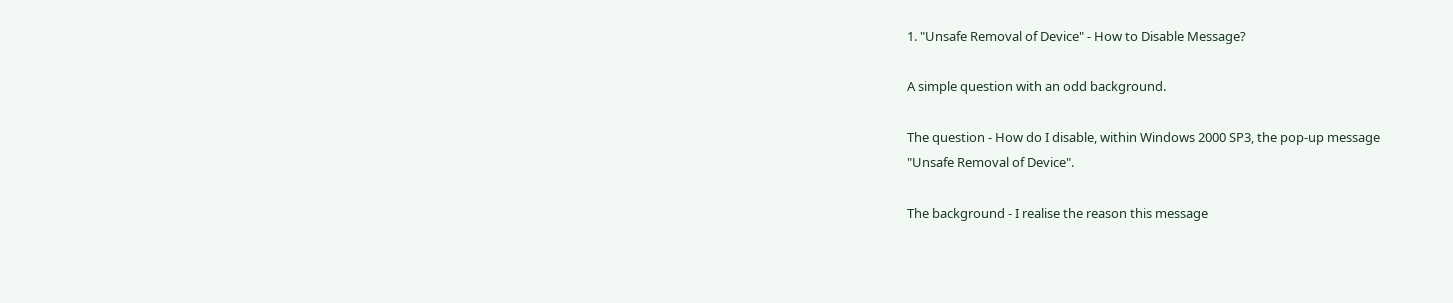1. "Unsafe Removal of Device" - How to Disable Message?

A simple question with an odd background.

The question - How do I disable, within Windows 2000 SP3, the pop-up message
"Unsafe Removal of Device".

The background - I realise the reason this message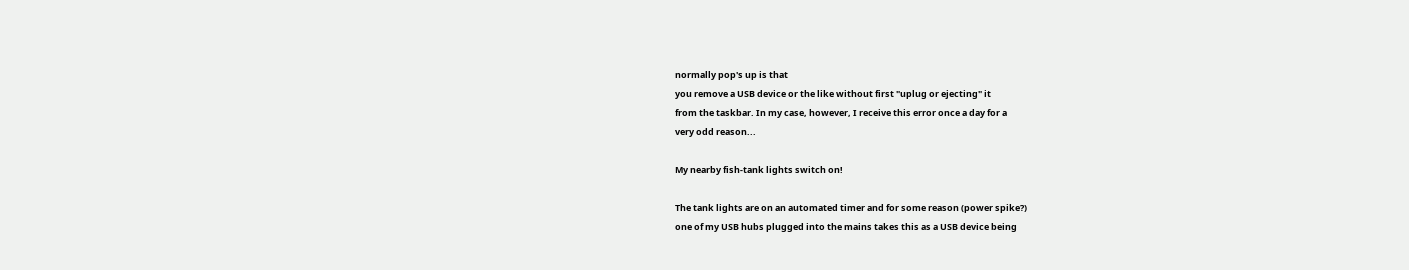normally pop's up is that
you remove a USB device or the like without first "uplug or ejecting" it
from the taskbar. In my case, however, I receive this error once a day for a
very odd reason...

My nearby fish-tank lights switch on!

The tank lights are on an automated timer and for some reason (power spike?)
one of my USB hubs plugged into the mains takes this as a USB device being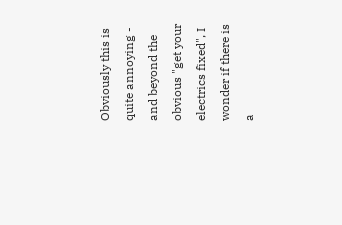Obviously this is quite annoying - and beyond the obvious "get your
electrics fixed", I wonder if there is a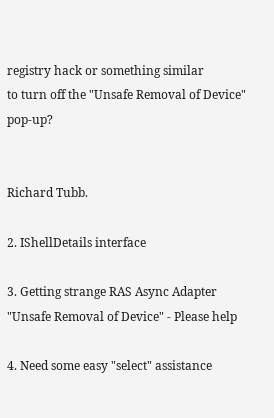registry hack or something similar
to turn off the "Unsafe Removal of Device" pop-up?


Richard Tubb.

2. IShellDetails interface

3. Getting strange RAS Async Adapter "Unsafe Removal of Device" - Please help

4. Need some easy "select" assistance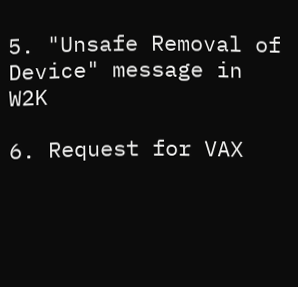5. "Unsafe Removal of Device" message in W2K

6. Request for VAX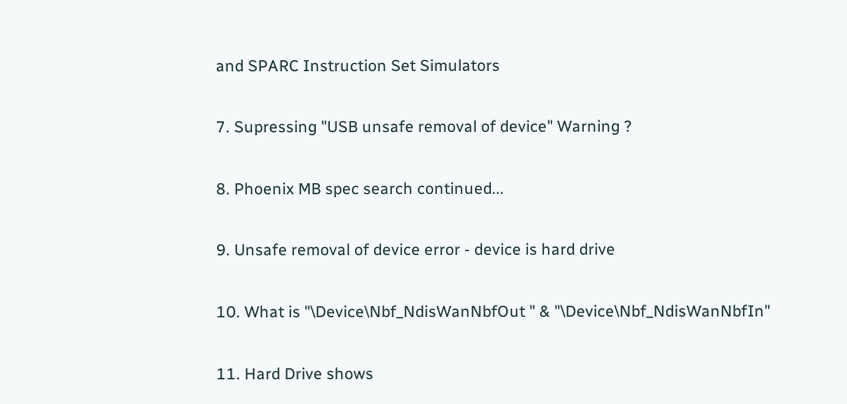and SPARC Instruction Set Simulators

7. Supressing "USB unsafe removal of device" Warning ?

8. Phoenix MB spec search continued...

9. Unsafe removal of device error - device is hard drive

10. What is "\Device\Nbf_NdisWanNbfOut " & "\Device\Nbf_NdisWanNbfIn"

11. Hard Drive shows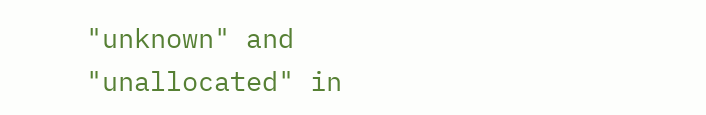"unknown" and "unallocated" in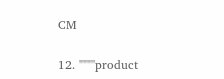CM

12. """''product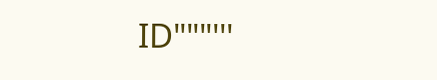ID"""'''